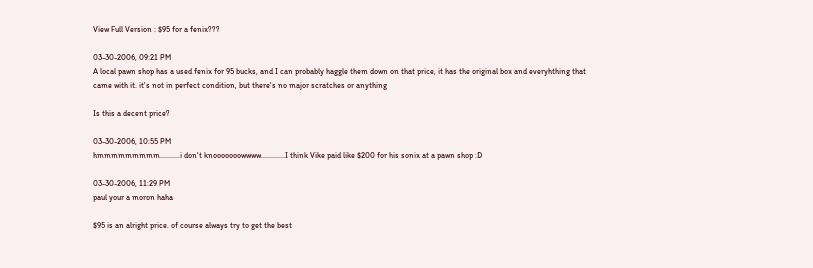View Full Version : $95 for a fenix???

03-30-2006, 09:21 PM
A local pawn shop has a used fenix for 95 bucks, and I can probably haggle them down on that price, it has the original box and everyhthing that came with it. it's not in perfect condition, but there's no major scratches or anything

Is this a decent price?

03-30-2006, 10:55 PM
hmmmmmmmmm..........i don't knooooooowwww............I think Vike paid like $200 for his sonix at a pawn shop :D

03-30-2006, 11:29 PM
paul your a moron haha

$95 is an alright price. of course always try to get the best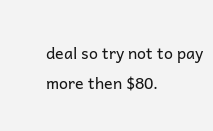deal so try not to pay more then $80.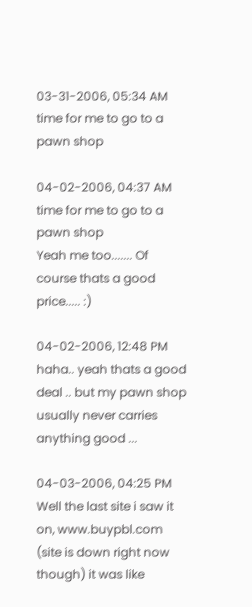03-31-2006, 05:34 AM
time for me to go to a pawn shop

04-02-2006, 04:37 AM
time for me to go to a pawn shop
Yeah me too....... Of course thats a good price..... :)

04-02-2006, 12:48 PM
haha.. yeah thats a good deal .. but my pawn shop usually never carries anything good ...

04-03-2006, 04:25 PM
Well the last site i saw it on, www.buypbl.com (site is down right now though) it was like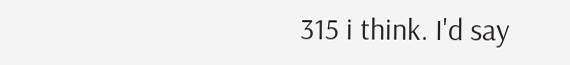315 i think. I'd say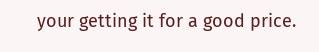your getting it for a good price.